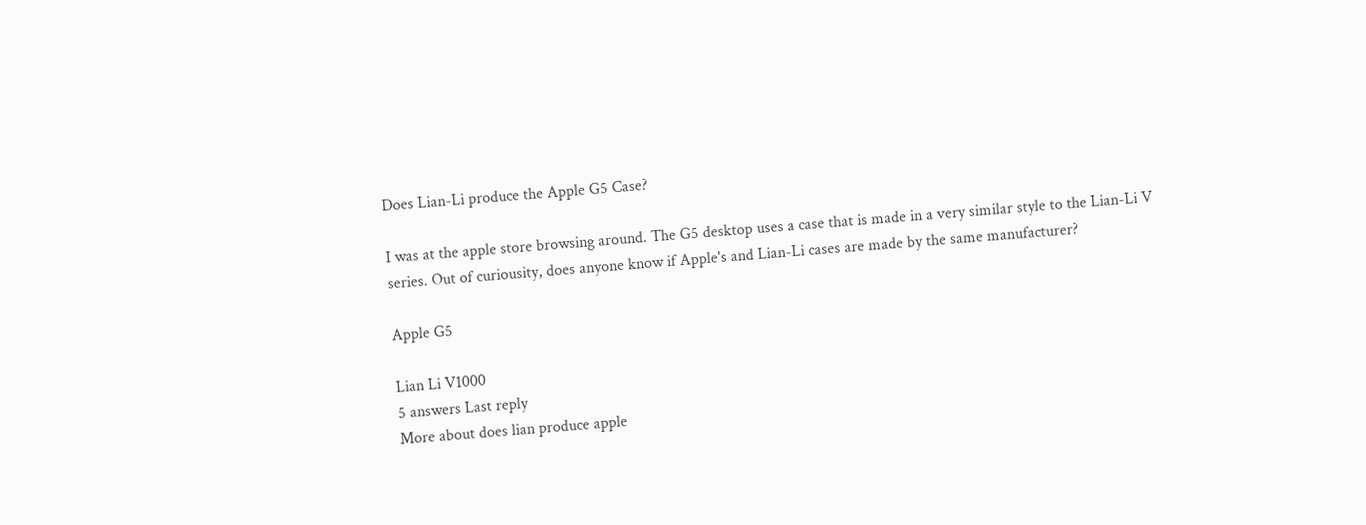Does Lian-Li produce the Apple G5 Case?

I was at the apple store browsing around. The G5 desktop uses a case that is made in a very similar style to the Lian-Li V series. Out of curiousity, does anyone know if Apple's and Lian-Li cases are made by the same manufacturer?

Apple G5

Lian Li V1000
5 answers Last reply
More about does lian produce apple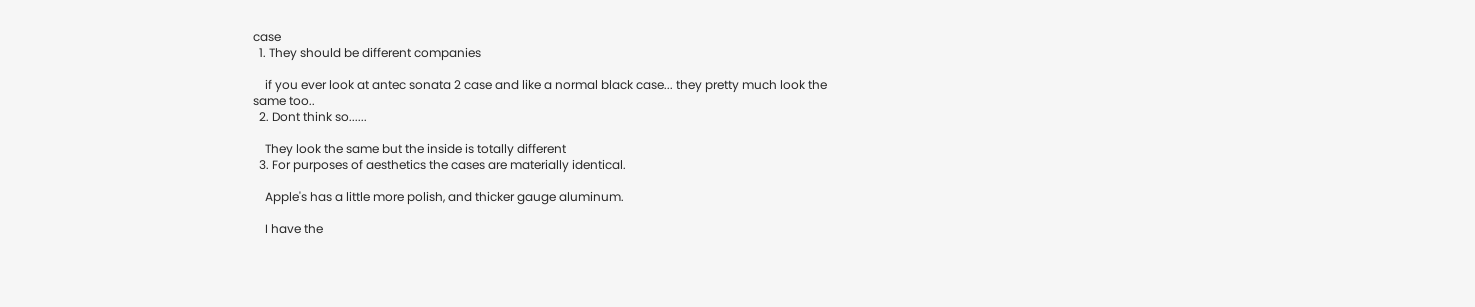case
  1. They should be different companies

    if you ever look at antec sonata 2 case and like a normal black case... they pretty much look the same too..
  2. Dont think so......

    They look the same but the inside is totally different
  3. For purposes of aesthetics the cases are materially identical.

    Apple's has a little more polish, and thicker gauge aluminum.

    I have the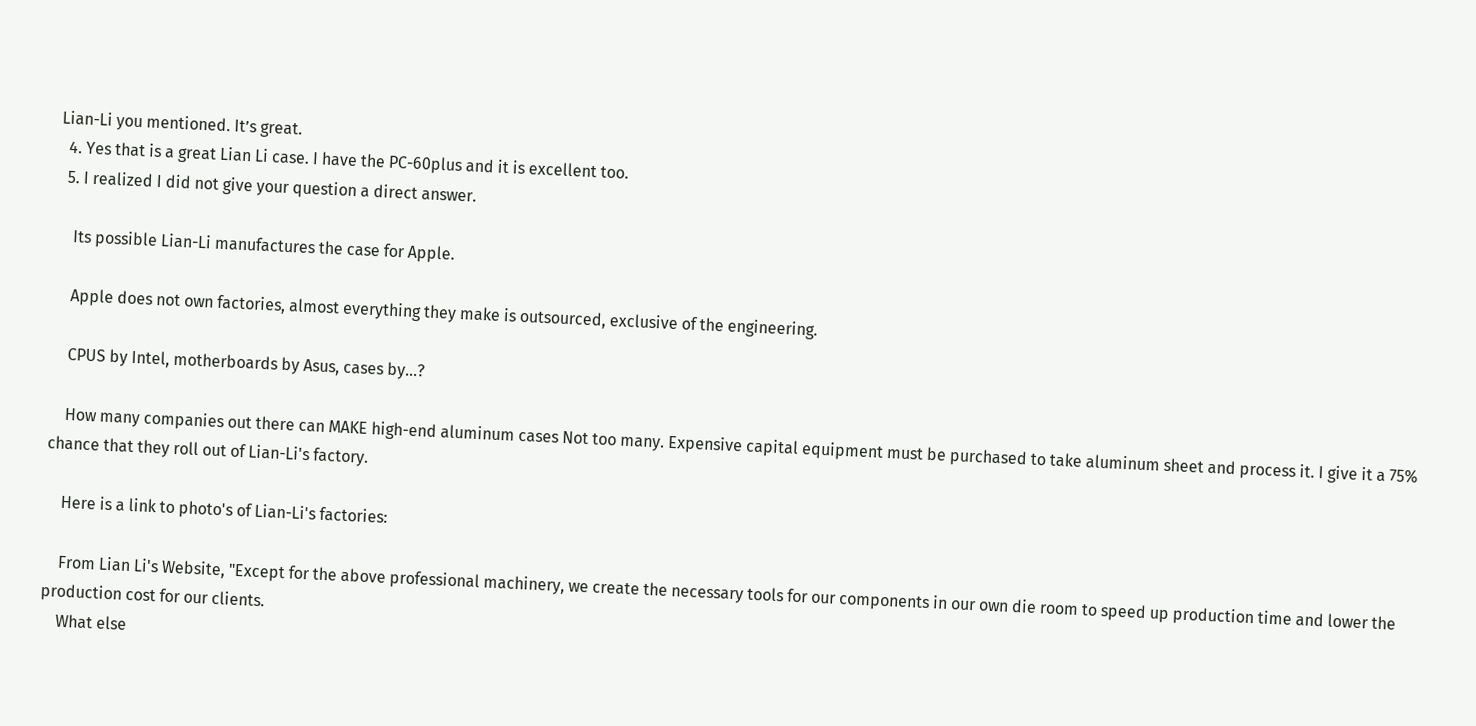Lian-Li you mentioned. It’s great.
  4. Yes that is a great Lian Li case. I have the PC-60plus and it is excellent too.
  5. I realized I did not give your question a direct answer.

    Its possible Lian-Li manufactures the case for Apple.

    Apple does not own factories, almost everything they make is outsourced, exclusive of the engineering.

    CPUS by Intel, motherboards by Asus, cases by...?

    How many companies out there can MAKE high-end aluminum cases Not too many. Expensive capital equipment must be purchased to take aluminum sheet and process it. I give it a 75% chance that they roll out of Lian-Li's factory.

    Here is a link to photo's of Lian-Li's factories:

    From Lian Li's Website, "Except for the above professional machinery, we create the necessary tools for our components in our own die room to speed up production time and lower the production cost for our clients.
    What else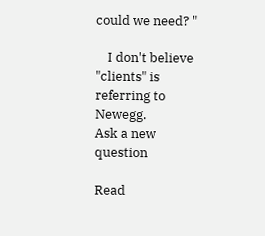could we need? "

    I don't believe "clients" is referring to Newegg.
Ask a new question

Read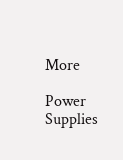More

Power Supplies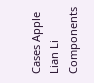Cases Apple Lian Li Components